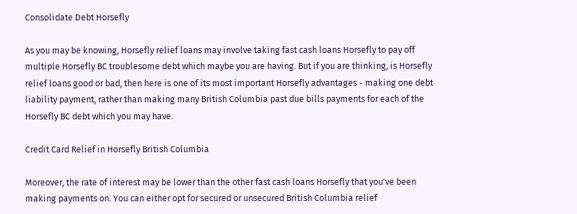Consolidate Debt Horsefly

As you may be knowing, Horsefly relief loans may involve taking fast cash loans Horsefly to pay off multiple Horsefly BC troublesome debt which maybe you are having. But if you are thinking, is Horsefly relief loans good or bad, then here is one of its most important Horsefly advantages - making one debt liability payment, rather than making many British Columbia past due bills payments for each of the Horsefly BC debt which you may have.

Credit Card Relief in Horsefly British Columbia

Moreover, the rate of interest may be lower than the other fast cash loans Horsefly that you've been making payments on. You can either opt for secured or unsecured British Columbia relief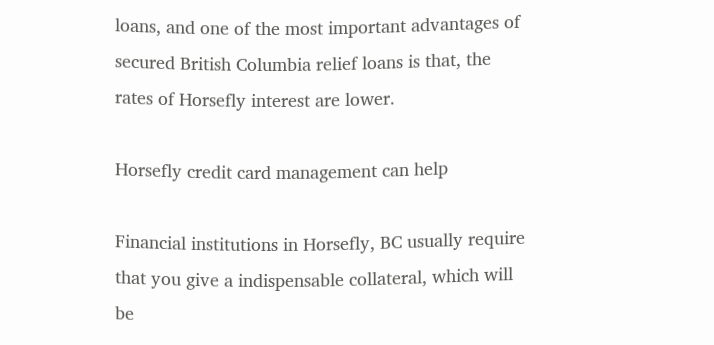loans, and one of the most important advantages of secured British Columbia relief loans is that, the rates of Horsefly interest are lower.

Horsefly credit card management can help

Financial institutions in Horsefly, BC usually require that you give a indispensable collateral, which will be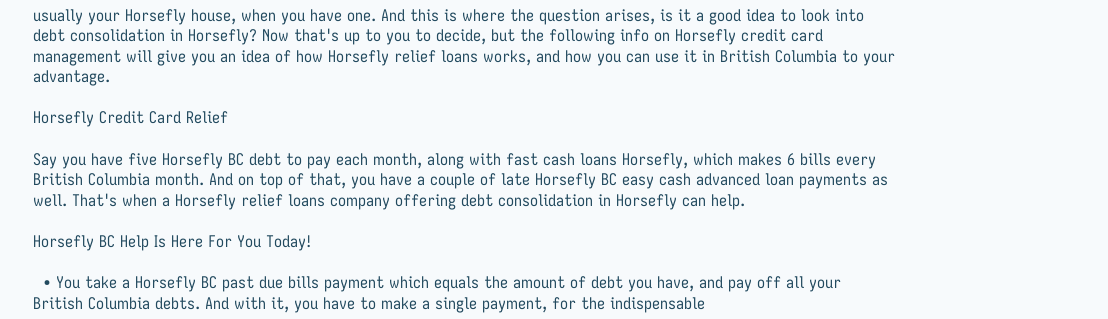usually your Horsefly house, when you have one. And this is where the question arises, is it a good idea to look into debt consolidation in Horsefly? Now that's up to you to decide, but the following info on Horsefly credit card management will give you an idea of how Horsefly relief loans works, and how you can use it in British Columbia to your advantage.

Horsefly Credit Card Relief

Say you have five Horsefly BC debt to pay each month, along with fast cash loans Horsefly, which makes 6 bills every British Columbia month. And on top of that, you have a couple of late Horsefly BC easy cash advanced loan payments as well. That's when a Horsefly relief loans company offering debt consolidation in Horsefly can help.

Horsefly BC Help Is Here For You Today!

  • You take a Horsefly BC past due bills payment which equals the amount of debt you have, and pay off all your British Columbia debts. And with it, you have to make a single payment, for the indispensable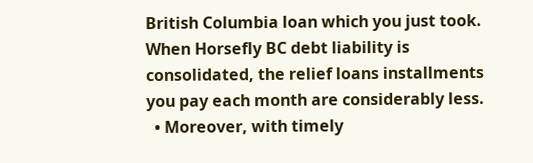British Columbia loan which you just took. When Horsefly BC debt liability is consolidated, the relief loans installments you pay each month are considerably less.
  • Moreover, with timely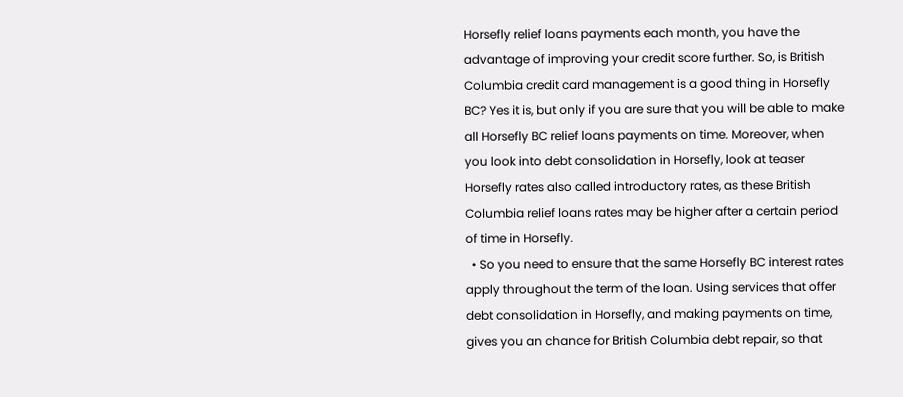Horsefly relief loans payments each month, you have the advantage of improving your credit score further. So, is British Columbia credit card management is a good thing in Horsefly BC? Yes it is, but only if you are sure that you will be able to make all Horsefly BC relief loans payments on time. Moreover, when you look into debt consolidation in Horsefly, look at teaser Horsefly rates also called introductory rates, as these British Columbia relief loans rates may be higher after a certain period of time in Horsefly.
  • So you need to ensure that the same Horsefly BC interest rates apply throughout the term of the loan. Using services that offer debt consolidation in Horsefly, and making payments on time, gives you an chance for British Columbia debt repair, so that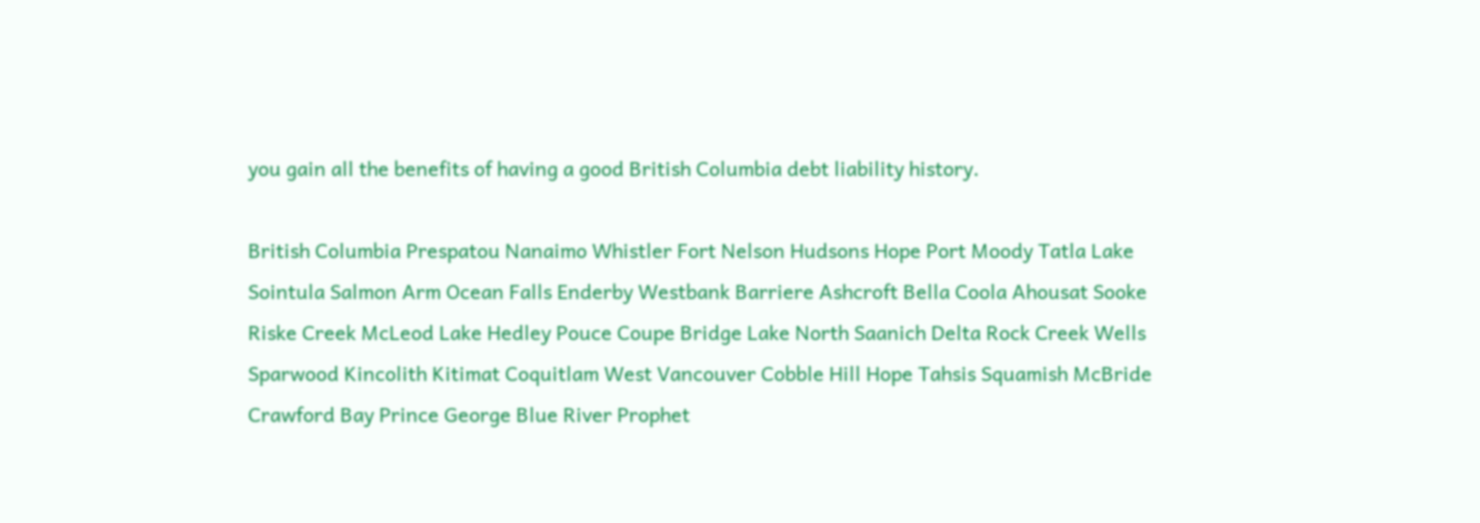you gain all the benefits of having a good British Columbia debt liability history.

British Columbia Prespatou Nanaimo Whistler Fort Nelson Hudsons Hope Port Moody Tatla Lake Sointula Salmon Arm Ocean Falls Enderby Westbank Barriere Ashcroft Bella Coola Ahousat Sooke Riske Creek McLeod Lake Hedley Pouce Coupe Bridge Lake North Saanich Delta Rock Creek Wells Sparwood Kincolith Kitimat Coquitlam West Vancouver Cobble Hill Hope Tahsis Squamish McBride Crawford Bay Prince George Blue River Prophet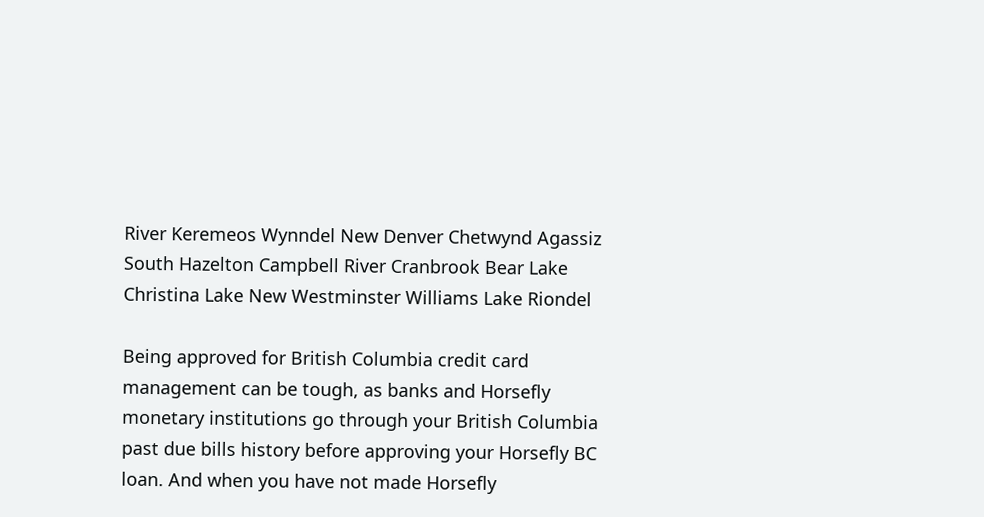River Keremeos Wynndel New Denver Chetwynd Agassiz South Hazelton Campbell River Cranbrook Bear Lake Christina Lake New Westminster Williams Lake Riondel

Being approved for British Columbia credit card management can be tough, as banks and Horsefly monetary institutions go through your British Columbia past due bills history before approving your Horsefly BC loan. And when you have not made Horsefly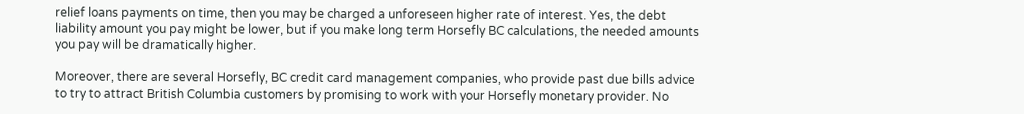relief loans payments on time, then you may be charged a unforeseen higher rate of interest. Yes, the debt liability amount you pay might be lower, but if you make long term Horsefly BC calculations, the needed amounts you pay will be dramatically higher.

Moreover, there are several Horsefly, BC credit card management companies, who provide past due bills advice to try to attract British Columbia customers by promising to work with your Horsefly monetary provider. No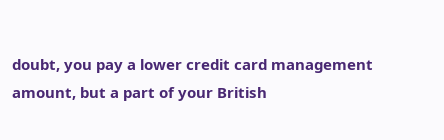doubt, you pay a lower credit card management amount, but a part of your British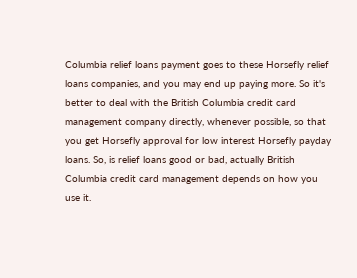Columbia relief loans payment goes to these Horsefly relief loans companies, and you may end up paying more. So it's better to deal with the British Columbia credit card management company directly, whenever possible, so that you get Horsefly approval for low interest Horsefly payday loans. So, is relief loans good or bad, actually British Columbia credit card management depends on how you use it.